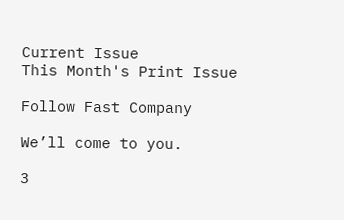Current Issue
This Month's Print Issue

Follow Fast Company

We’ll come to you.

3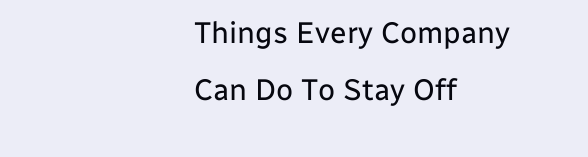Things Every Company Can Do To Stay Off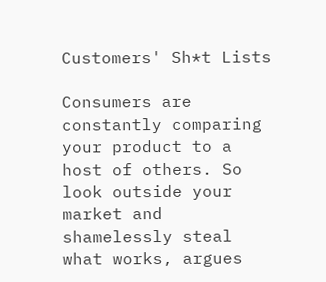Customers' Sh*t Lists

Consumers are constantly comparing your product to a host of others. So look outside your market and shamelessly steal what works, argues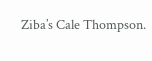Ziba’s Cale Thompson.